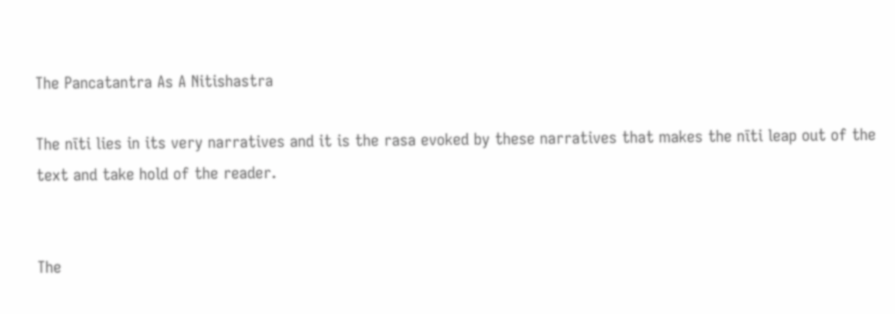The Pancatantra As A Nitishastra

The nīti lies in its very narratives and it is the rasa evoked by these narratives that makes the nīti leap out of the text and take hold of the reader.


The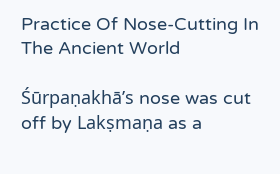Practice Of Nose-Cutting In The Ancient World

Śūrpaṇakhā’s nose was cut off by Lakṣmaṇa as a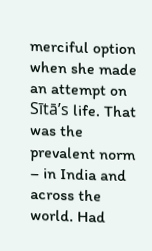merciful option when she made an attempt on Sītā’s life. That was the prevalent norm – in India and across the world. Had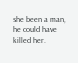she been a man, he could have killed her.